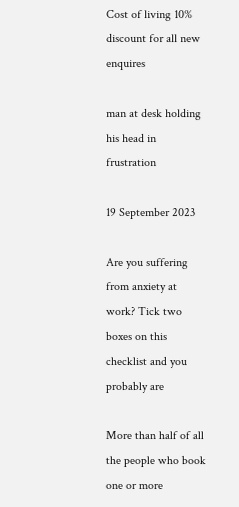Cost of living 10% discount for all new enquires

man at desk holding his head in frustration

19 September 2023

Are you suffering from anxiety at work? Tick two boxes on this checklist and you probably are

More than half of all the people who book one or more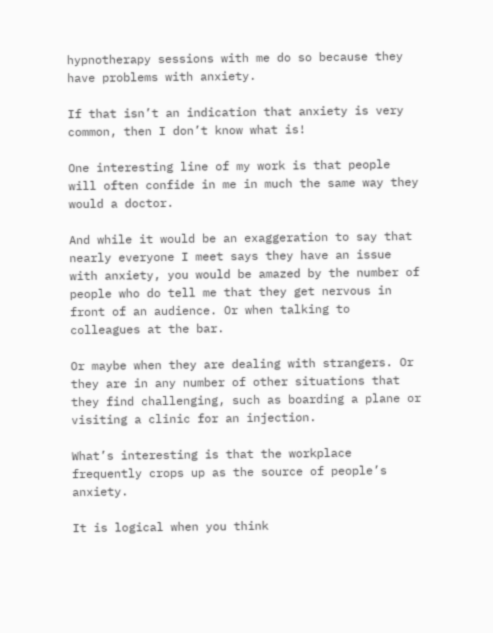hypnotherapy sessions with me do so because they have problems with anxiety.

If that isn’t an indication that anxiety is very common, then I don’t know what is!

One interesting line of my work is that people will often confide in me in much the same way they would a doctor.

And while it would be an exaggeration to say that nearly everyone I meet says they have an issue with anxiety, you would be amazed by the number of people who do tell me that they get nervous in front of an audience. Or when talking to colleagues at the bar.

Or maybe when they are dealing with strangers. Or they are in any number of other situations that they find challenging, such as boarding a plane or visiting a clinic for an injection.

What’s interesting is that the workplace frequently crops up as the source of people’s anxiety.

It is logical when you think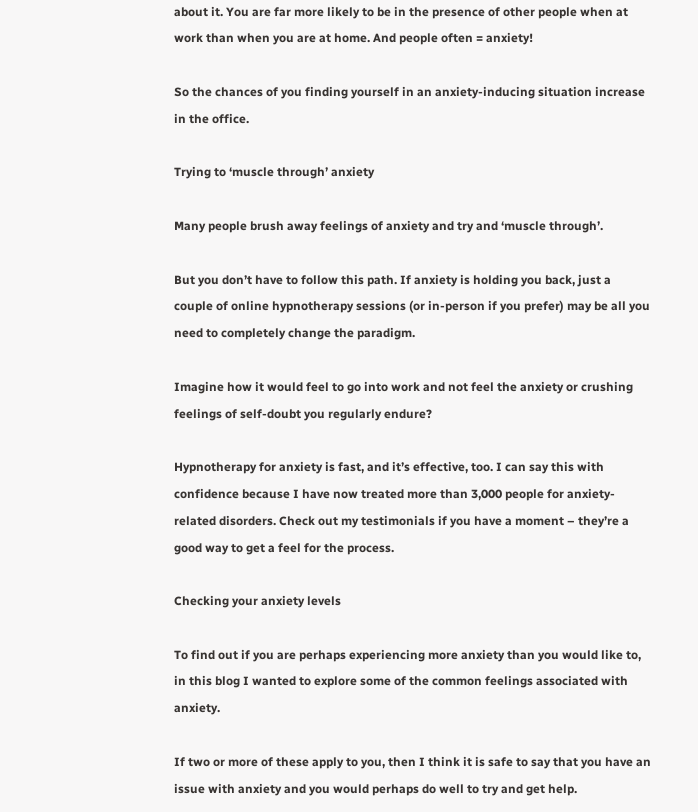about it. You are far more likely to be in the presence of other people when at work than when you are at home. And people often = anxiety!

So the chances of you finding yourself in an anxiety-inducing situation increase in the office.

Trying to ‘muscle through’ anxiety

Many people brush away feelings of anxiety and try and ‘muscle through’.

But you don’t have to follow this path. If anxiety is holding you back, just a couple of online hypnotherapy sessions (or in-person if you prefer) may be all you need to completely change the paradigm.

Imagine how it would feel to go into work and not feel the anxiety or crushing feelings of self-doubt you regularly endure?

Hypnotherapy for anxiety is fast, and it’s effective, too. I can say this with confidence because I have now treated more than 3,000 people for anxiety-related disorders. Check out my testimonials if you have a moment – they’re a good way to get a feel for the process.

Checking your anxiety levels

To find out if you are perhaps experiencing more anxiety than you would like to, in this blog I wanted to explore some of the common feelings associated with anxiety.

If two or more of these apply to you, then I think it is safe to say that you have an issue with anxiety and you would perhaps do well to try and get help.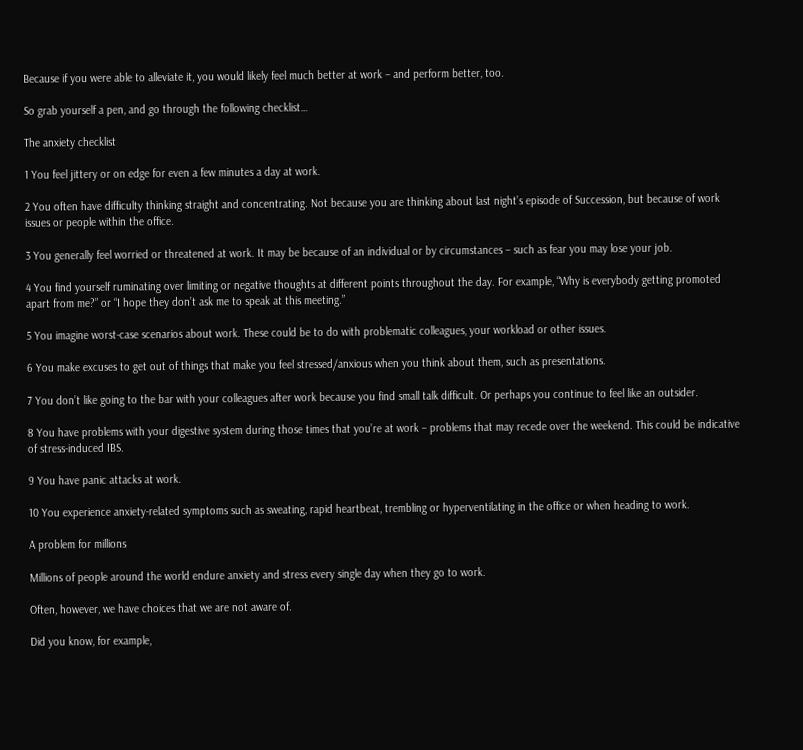Because if you were able to alleviate it, you would likely feel much better at work – and perform better, too.

So grab yourself a pen, and go through the following checklist…

The anxiety checklist

1 You feel jittery or on edge for even a few minutes a day at work.

2 You often have difficulty thinking straight and concentrating. Not because you are thinking about last night’s episode of Succession, but because of work issues or people within the office.

3 You generally feel worried or threatened at work. It may be because of an individual or by circumstances – such as fear you may lose your job.

4 You find yourself ruminating over limiting or negative thoughts at different points throughout the day. For example, “Why is everybody getting promoted apart from me?” or “I hope they don’t ask me to speak at this meeting.”

5 You imagine worst-case scenarios about work. These could be to do with problematic colleagues, your workload or other issues.

6 You make excuses to get out of things that make you feel stressed/anxious when you think about them, such as presentations.

7 You don’t like going to the bar with your colleagues after work because you find small talk difficult. Or perhaps you continue to feel like an outsider.

8 You have problems with your digestive system during those times that you’re at work – problems that may recede over the weekend. This could be indicative of stress-induced IBS.

9 You have panic attacks at work.

10 You experience anxiety-related symptoms such as sweating, rapid heartbeat, trembling or hyperventilating in the office or when heading to work.

A problem for millions

Millions of people around the world endure anxiety and stress every single day when they go to work.

Often, however, we have choices that we are not aware of.

Did you know, for example,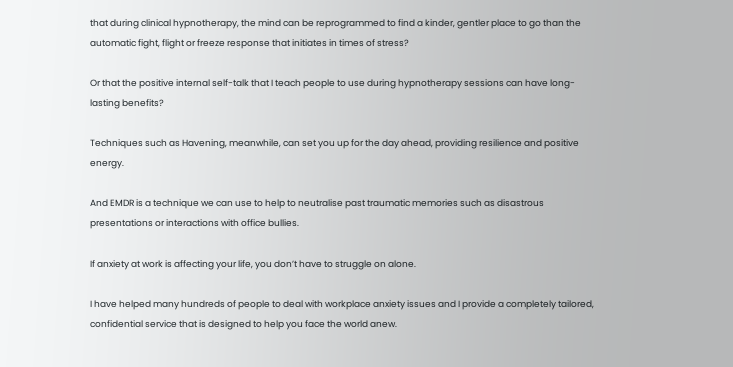that during clinical hypnotherapy, the mind can be reprogrammed to find a kinder, gentler place to go than the automatic fight, flight or freeze response that initiates in times of stress?

Or that the positive internal self-talk that I teach people to use during hypnotherapy sessions can have long-lasting benefits?

Techniques such as Havening, meanwhile, can set you up for the day ahead, providing resilience and positive energy.

And EMDR is a technique we can use to help to neutralise past traumatic memories such as disastrous presentations or interactions with office bullies.

If anxiety at work is affecting your life, you don’t have to struggle on alone.

I have helped many hundreds of people to deal with workplace anxiety issues and I provide a completely tailored, confidential service that is designed to help you face the world anew.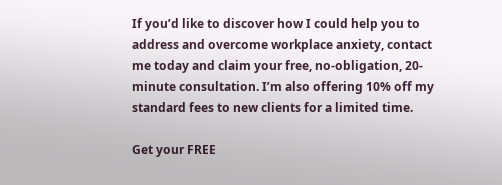If you’d like to discover how I could help you to address and overcome workplace anxiety, contact me today and claim your free, no-obligation, 20-minute consultation. I’m also offering 10% off my standard fees to new clients for a limited time.

Get your FREE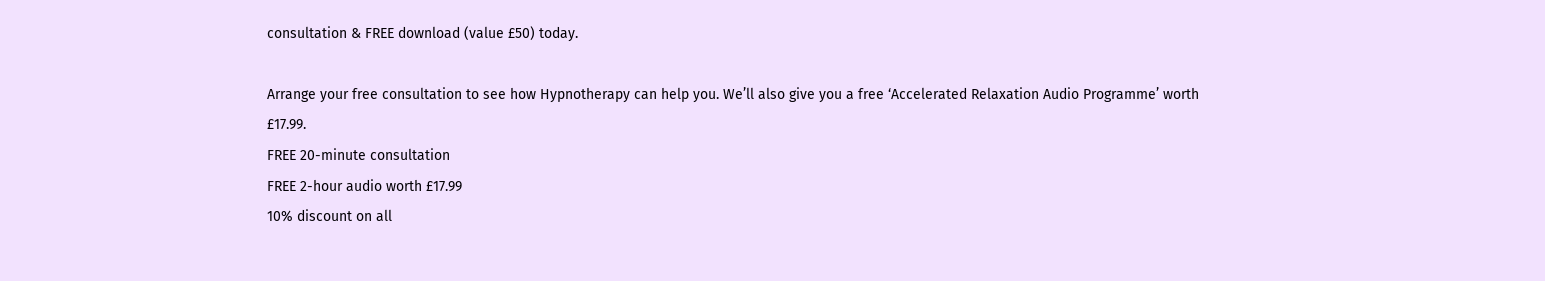consultation & FREE download (value £50) today.

Arrange your free consultation to see how Hypnotherapy can help you. We’ll also give you a free ‘Accelerated Relaxation Audio Programme’ worth £17.99.
FREE 20-minute consultation
FREE 2-hour audio worth £17.99
10% discount on all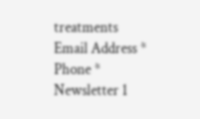treatments
Email Address *
Phone *
Newsletter 1